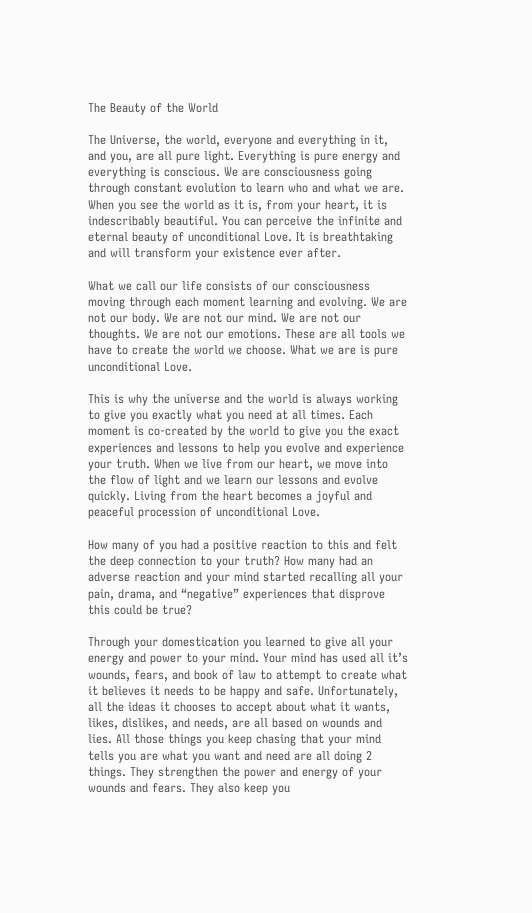The Beauty of the World

The Universe, the world, everyone and everything in it, and you, are all pure light. Everything is pure energy and everything is conscious. We are consciousness going through constant evolution to learn who and what we are. When you see the world as it is, from your heart, it is indescribably beautiful. You can perceive the infinite and eternal beauty of unconditional Love. It is breathtaking and will transform your existence ever after.

What we call our life consists of our consciousness moving through each moment learning and evolving. We are not our body. We are not our mind. We are not our thoughts. We are not our emotions. These are all tools we have to create the world we choose. What we are is pure unconditional Love.

This is why the universe and the world is always working to give you exactly what you need at all times. Each moment is co-created by the world to give you the exact experiences and lessons to help you evolve and experience your truth. When we live from our heart, we move into the flow of light and we learn our lessons and evolve quickly. Living from the heart becomes a joyful and peaceful procession of unconditional Love.

How many of you had a positive reaction to this and felt the deep connection to your truth? How many had an adverse reaction and your mind started recalling all your pain, drama, and “negative” experiences that disprove this could be true?

Through your domestication you learned to give all your energy and power to your mind. Your mind has used all it’s wounds, fears, and book of law to attempt to create what it believes it needs to be happy and safe. Unfortunately, all the ideas it chooses to accept about what it wants, likes, dislikes, and needs, are all based on wounds and lies. All those things you keep chasing that your mind tells you are what you want and need are all doing 2 things. They strengthen the power and energy of your wounds and fears. They also keep you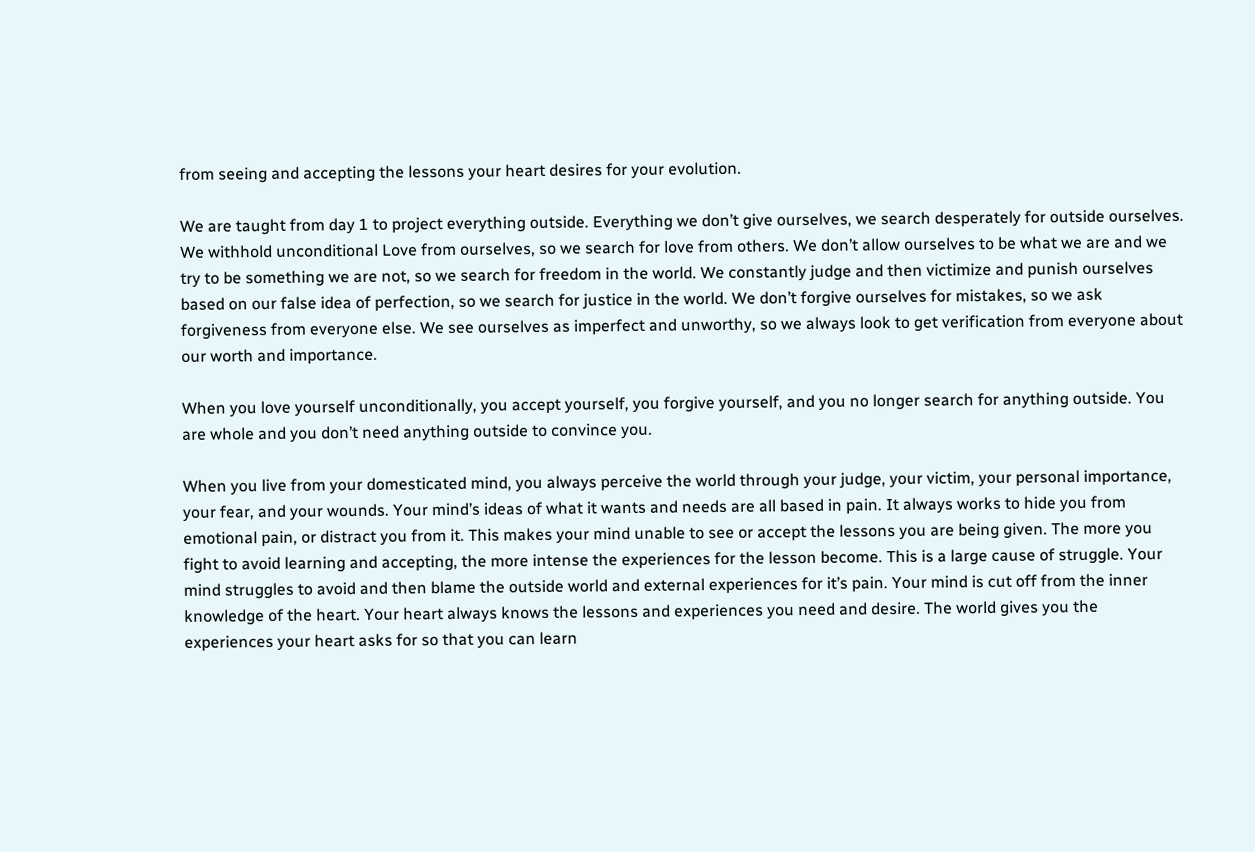from seeing and accepting the lessons your heart desires for your evolution.

We are taught from day 1 to project everything outside. Everything we don’t give ourselves, we search desperately for outside ourselves. We withhold unconditional Love from ourselves, so we search for love from others. We don’t allow ourselves to be what we are and we try to be something we are not, so we search for freedom in the world. We constantly judge and then victimize and punish ourselves based on our false idea of perfection, so we search for justice in the world. We don’t forgive ourselves for mistakes, so we ask forgiveness from everyone else. We see ourselves as imperfect and unworthy, so we always look to get verification from everyone about our worth and importance.

When you love yourself unconditionally, you accept yourself, you forgive yourself, and you no longer search for anything outside. You are whole and you don’t need anything outside to convince you.

When you live from your domesticated mind, you always perceive the world through your judge, your victim, your personal importance, your fear, and your wounds. Your mind’s ideas of what it wants and needs are all based in pain. It always works to hide you from emotional pain, or distract you from it. This makes your mind unable to see or accept the lessons you are being given. The more you fight to avoid learning and accepting, the more intense the experiences for the lesson become. This is a large cause of struggle. Your mind struggles to avoid and then blame the outside world and external experiences for it’s pain. Your mind is cut off from the inner knowledge of the heart. Your heart always knows the lessons and experiences you need and desire. The world gives you the experiences your heart asks for so that you can learn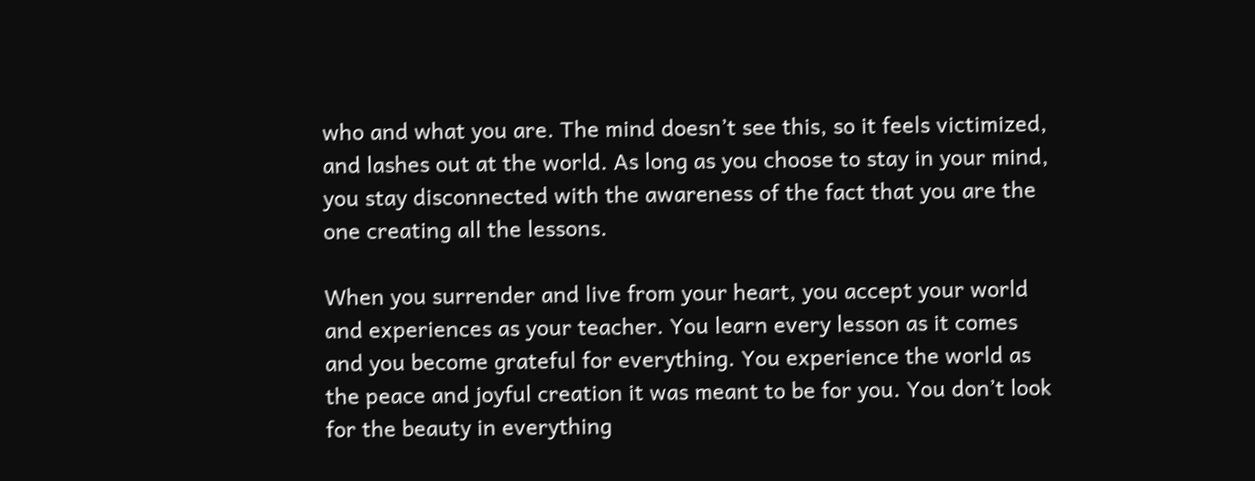who and what you are. The mind doesn’t see this, so it feels victimized, and lashes out at the world. As long as you choose to stay in your mind, you stay disconnected with the awareness of the fact that you are the one creating all the lessons.

When you surrender and live from your heart, you accept your world and experiences as your teacher. You learn every lesson as it comes and you become grateful for everything. You experience the world as the peace and joyful creation it was meant to be for you. You don’t look for the beauty in everything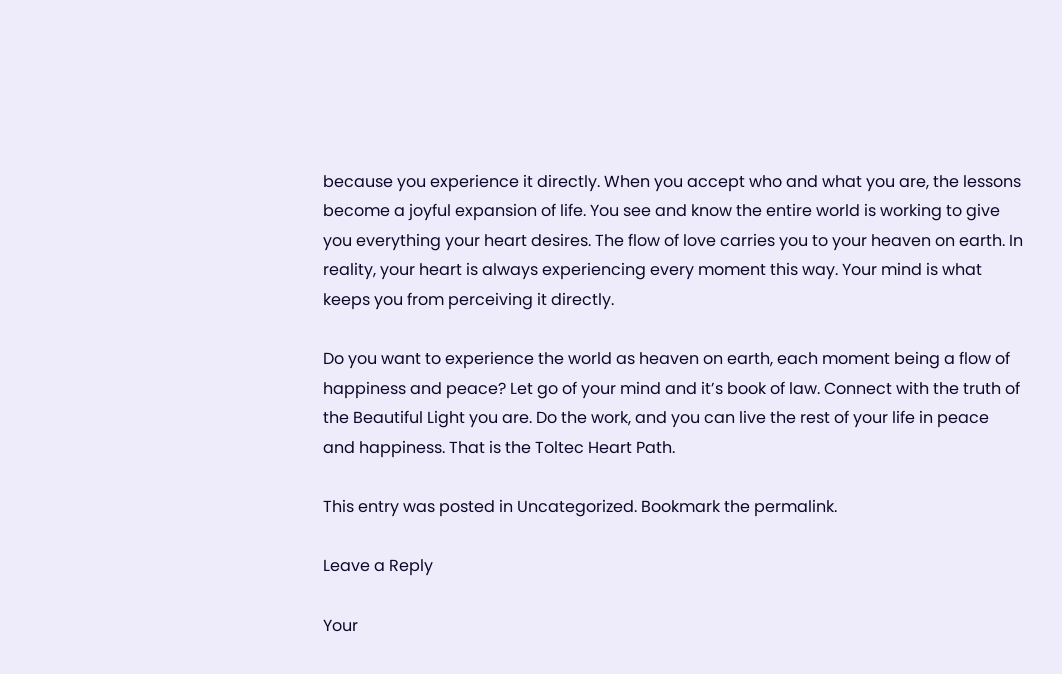because you experience it directly. When you accept who and what you are, the lessons become a joyful expansion of life. You see and know the entire world is working to give you everything your heart desires. The flow of love carries you to your heaven on earth. In reality, your heart is always experiencing every moment this way. Your mind is what keeps you from perceiving it directly.

Do you want to experience the world as heaven on earth, each moment being a flow of happiness and peace? Let go of your mind and it’s book of law. Connect with the truth of the Beautiful Light you are. Do the work, and you can live the rest of your life in peace and happiness. That is the Toltec Heart Path.

This entry was posted in Uncategorized. Bookmark the permalink.

Leave a Reply

Your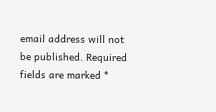email address will not be published. Required fields are marked *